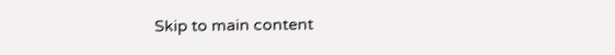Skip to main content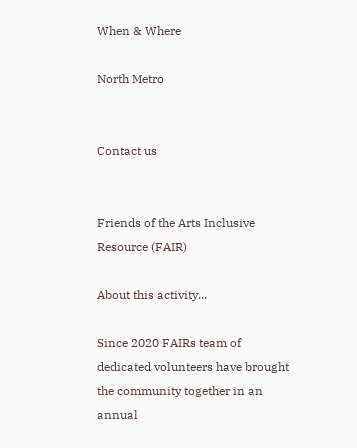When & Where

North Metro


Contact us


Friends of the Arts Inclusive Resource (FAIR)

About this activity...

Since 2020 FAIRs team of dedicated volunteers have brought the community together in an annual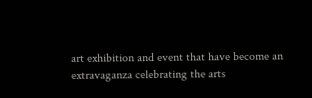art exhibition and event that have become an extravaganza celebrating the arts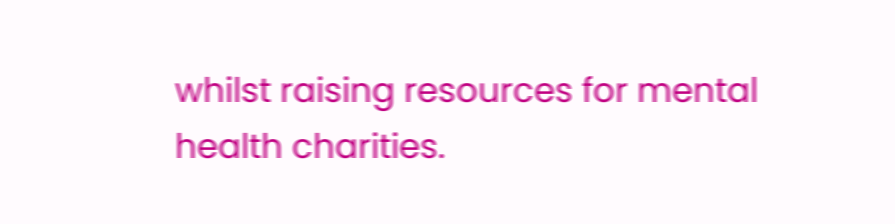whilst raising resources for mental health charities.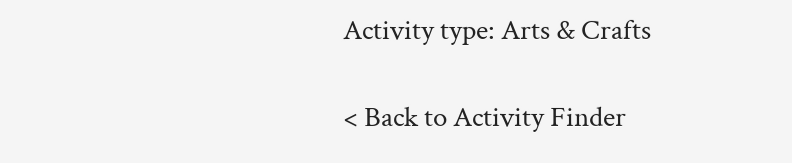Activity type: Arts & Crafts

< Back to Activity Finder